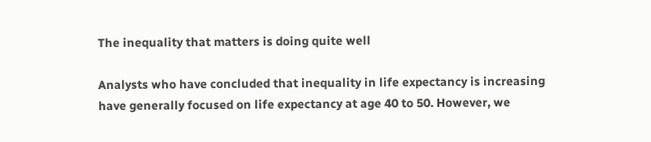The inequality that matters is doing quite well

Analysts who have concluded that inequality in life expectancy is increasing have generally focused on life expectancy at age 40 to 50. However, we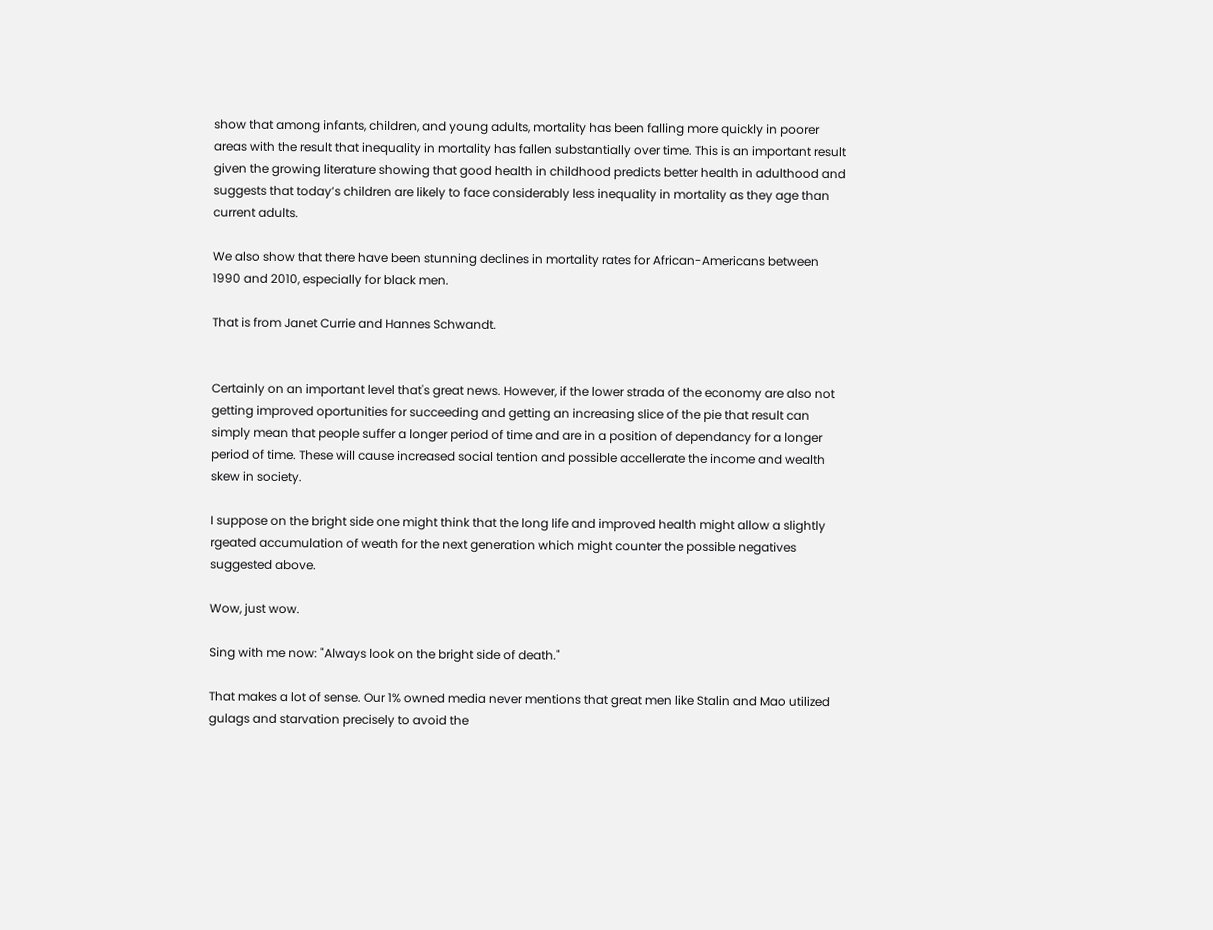show that among infants, children, and young adults, mortality has been falling more quickly in poorer areas with the result that inequality in mortality has fallen substantially over time. This is an important result given the growing literature showing that good health in childhood predicts better health in adulthood and suggests that today’s children are likely to face considerably less inequality in mortality as they age than current adults.

We also show that there have been stunning declines in mortality rates for African-Americans between 1990 and 2010, especially for black men.

That is from Janet Currie and Hannes Schwandt.


Certainly on an important level that's great news. However, if the lower strada of the economy are also not getting improved oportunities for succeeding and getting an increasing slice of the pie that result can simply mean that people suffer a longer period of time and are in a position of dependancy for a longer period of time. These will cause increased social tention and possible accellerate the income and wealth skew in society.

I suppose on the bright side one might think that the long life and improved health might allow a slightly rgeated accumulation of weath for the next generation which might counter the possible negatives suggested above.

Wow, just wow.

Sing with me now: "Always look on the bright side of death."

That makes a lot of sense. Our 1% owned media never mentions that great men like Stalin and Mao utilized gulags and starvation precisely to avoid the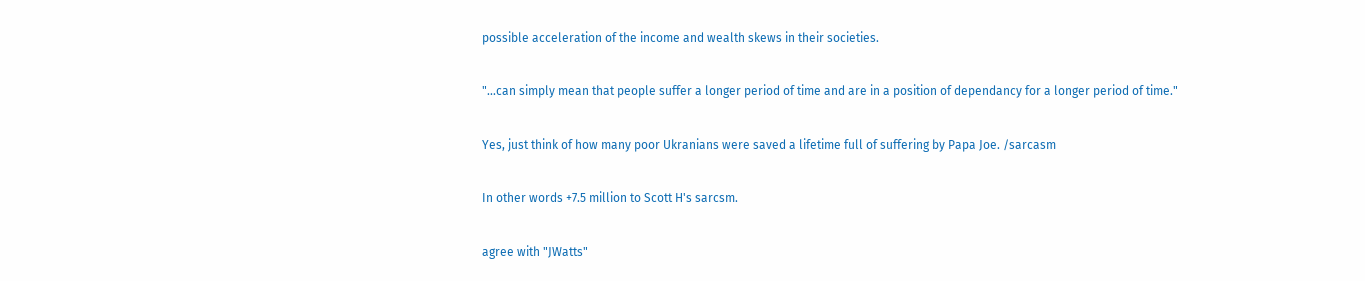possible acceleration of the income and wealth skews in their societies.

"...can simply mean that people suffer a longer period of time and are in a position of dependancy for a longer period of time."

Yes, just think of how many poor Ukranians were saved a lifetime full of suffering by Papa Joe. /sarcasm

In other words +7.5 million to Scott H's sarcsm.

agree with "JWatts"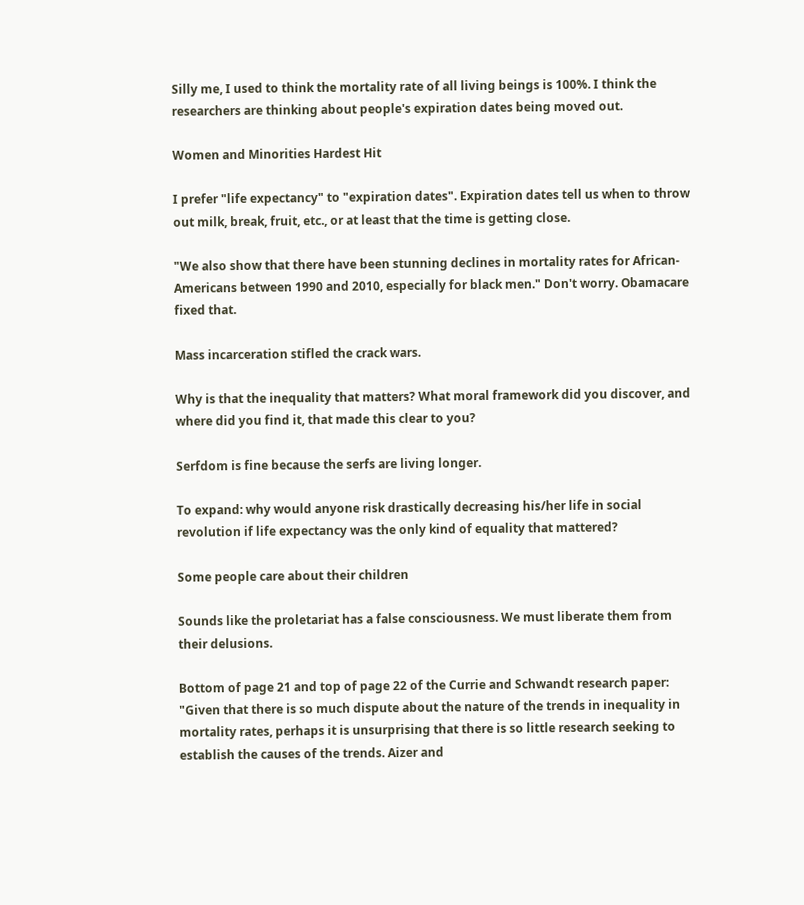Silly me, I used to think the mortality rate of all living beings is 100%. I think the researchers are thinking about people's expiration dates being moved out.

Women and Minorities Hardest Hit

I prefer "life expectancy" to "expiration dates". Expiration dates tell us when to throw out milk, break, fruit, etc., or at least that the time is getting close.

"We also show that there have been stunning declines in mortality rates for African-Americans between 1990 and 2010, especially for black men." Don't worry. Obamacare fixed that.

Mass incarceration stifled the crack wars.

Why is that the inequality that matters? What moral framework did you discover, and where did you find it, that made this clear to you?

Serfdom is fine because the serfs are living longer.

To expand: why would anyone risk drastically decreasing his/her life in social revolution if life expectancy was the only kind of equality that mattered?

Some people care about their children

Sounds like the proletariat has a false consciousness. We must liberate them from their delusions.

Bottom of page 21 and top of page 22 of the Currie and Schwandt research paper: "Given that there is so much dispute about the nature of the trends in inequality in mortality rates, perhaps it is unsurprising that there is so little research seeking to establish the causes of the trends. Aizer and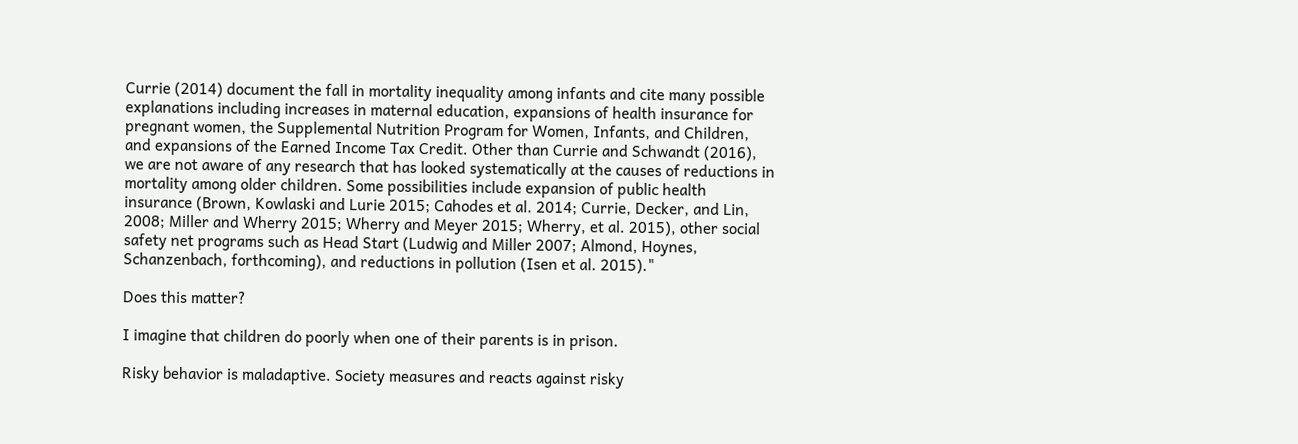Currie (2014) document the fall in mortality inequality among infants and cite many possible explanations including increases in maternal education, expansions of health insurance for pregnant women, the Supplemental Nutrition Program for Women, Infants, and Children, and expansions of the Earned Income Tax Credit. Other than Currie and Schwandt (2016), we are not aware of any research that has looked systematically at the causes of reductions in mortality among older children. Some possibilities include expansion of public health insurance (Brown, Kowlaski and Lurie 2015; Cahodes et al. 2014; Currie, Decker, and Lin, 2008; Miller and Wherry 2015; Wherry and Meyer 2015; Wherry, et al. 2015), other social safety net programs such as Head Start (Ludwig and Miller 2007; Almond, Hoynes, Schanzenbach, forthcoming), and reductions in pollution (Isen et al. 2015)."

Does this matter?

I imagine that children do poorly when one of their parents is in prison.

Risky behavior is maladaptive. Society measures and reacts against risky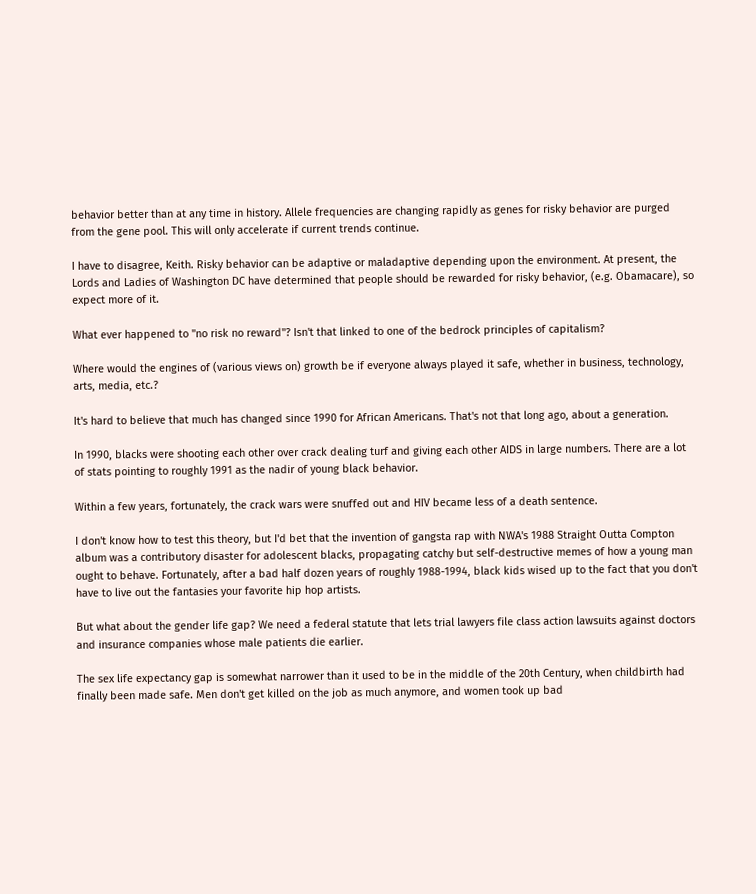behavior better than at any time in history. Allele frequencies are changing rapidly as genes for risky behavior are purged from the gene pool. This will only accelerate if current trends continue.

I have to disagree, Keith. Risky behavior can be adaptive or maladaptive depending upon the environment. At present, the Lords and Ladies of Washington DC have determined that people should be rewarded for risky behavior, (e.g. Obamacare), so expect more of it.

What ever happened to "no risk no reward"? Isn't that linked to one of the bedrock principles of capitalism?

Where would the engines of (various views on) growth be if everyone always played it safe, whether in business, technology, arts, media, etc.?

It's hard to believe that much has changed since 1990 for African Americans. That's not that long ago, about a generation.

In 1990, blacks were shooting each other over crack dealing turf and giving each other AIDS in large numbers. There are a lot of stats pointing to roughly 1991 as the nadir of young black behavior.

Within a few years, fortunately, the crack wars were snuffed out and HIV became less of a death sentence.

I don't know how to test this theory, but I'd bet that the invention of gangsta rap with NWA's 1988 Straight Outta Compton album was a contributory disaster for adolescent blacks, propagating catchy but self-destructive memes of how a young man ought to behave. Fortunately, after a bad half dozen years of roughly 1988-1994, black kids wised up to the fact that you don't have to live out the fantasies your favorite hip hop artists.

But what about the gender life gap? We need a federal statute that lets trial lawyers file class action lawsuits against doctors and insurance companies whose male patients die earlier.

The sex life expectancy gap is somewhat narrower than it used to be in the middle of the 20th Century, when childbirth had finally been made safe. Men don't get killed on the job as much anymore, and women took up bad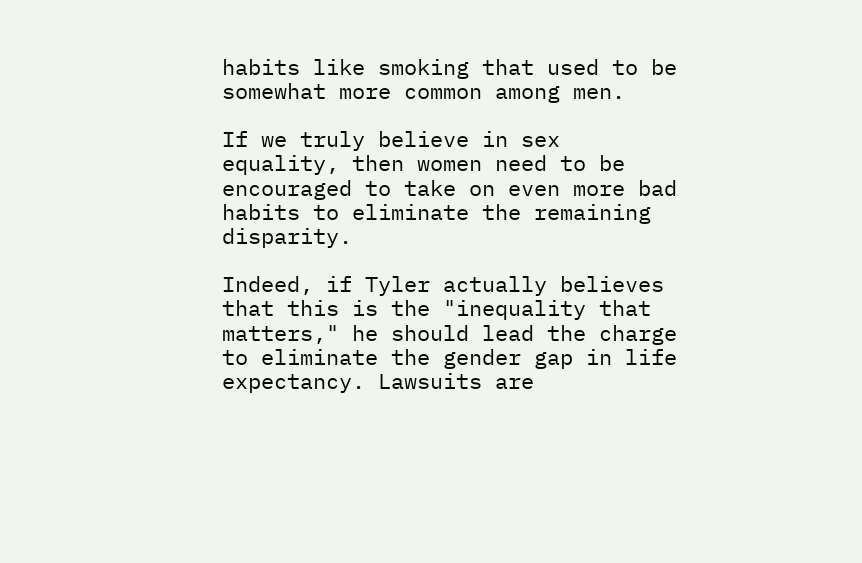habits like smoking that used to be somewhat more common among men.

If we truly believe in sex equality, then women need to be encouraged to take on even more bad habits to eliminate the remaining disparity.

Indeed, if Tyler actually believes that this is the "inequality that matters," he should lead the charge to eliminate the gender gap in life expectancy. Lawsuits are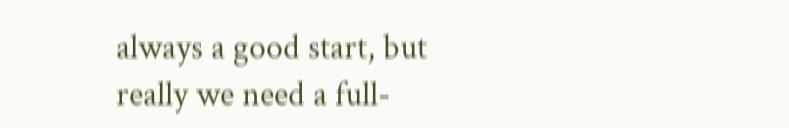always a good start, but really we need a full-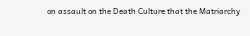on assault on the Death Culture that the Matriarchy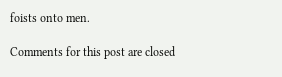foists onto men.

Comments for this post are closed